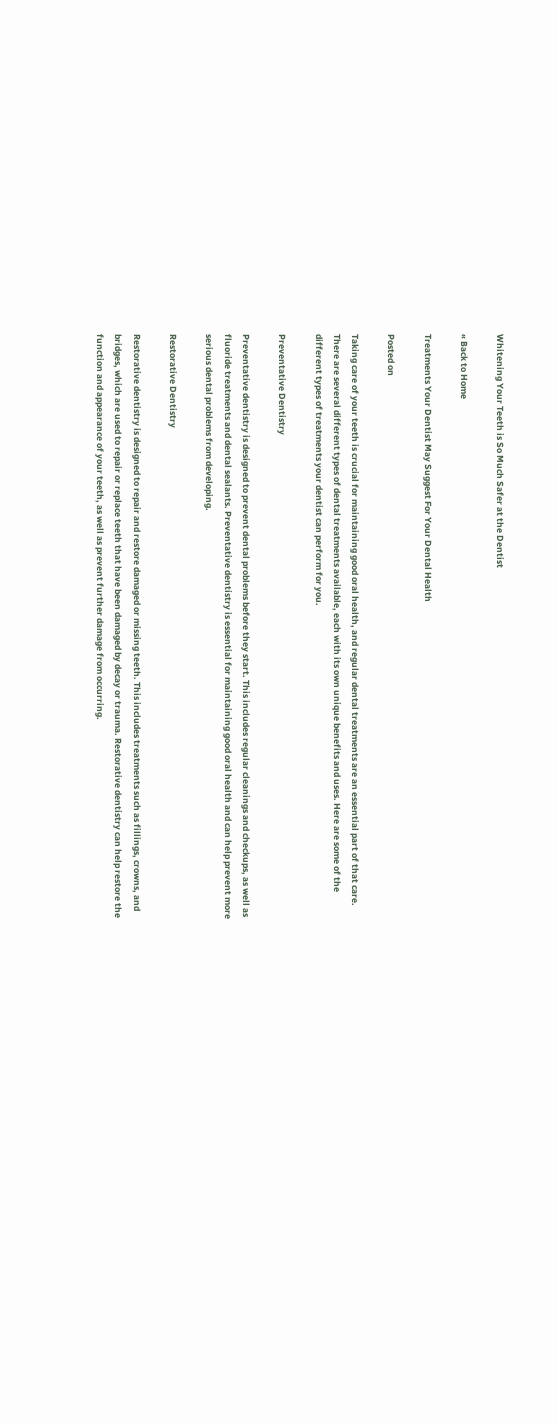Whitening Your Teeth is So Much Safer at the Dentist

« Back to Home

Treatments Your Dentist May Suggest For Your Dental Health

Posted on

Taking care of your teeth is crucial for maintaining good oral health, and regular dental treatments are an essential part of that care. There are several different types of dental treatments available, each with its own unique benefits and uses. Here are some of the different types of treatments your dentist can perform for you.

Preventative Dentistry

Preventative dentistry is designed to prevent dental problems before they start. This includes regular cleanings and checkups, as well as fluoride treatments and dental sealants. Preventative dentistry is essential for maintaining good oral health and can help prevent more serious dental problems from developing.

Restorative Dentistry

Restorative dentistry is designed to repair and restore damaged or missing teeth. This includes treatments such as fillings, crowns, and bridges, which are used to repair or replace teeth that have been damaged by decay or trauma. Restorative dentistry can help restore the function and appearance of your teeth, as well as prevent further damage from occurring.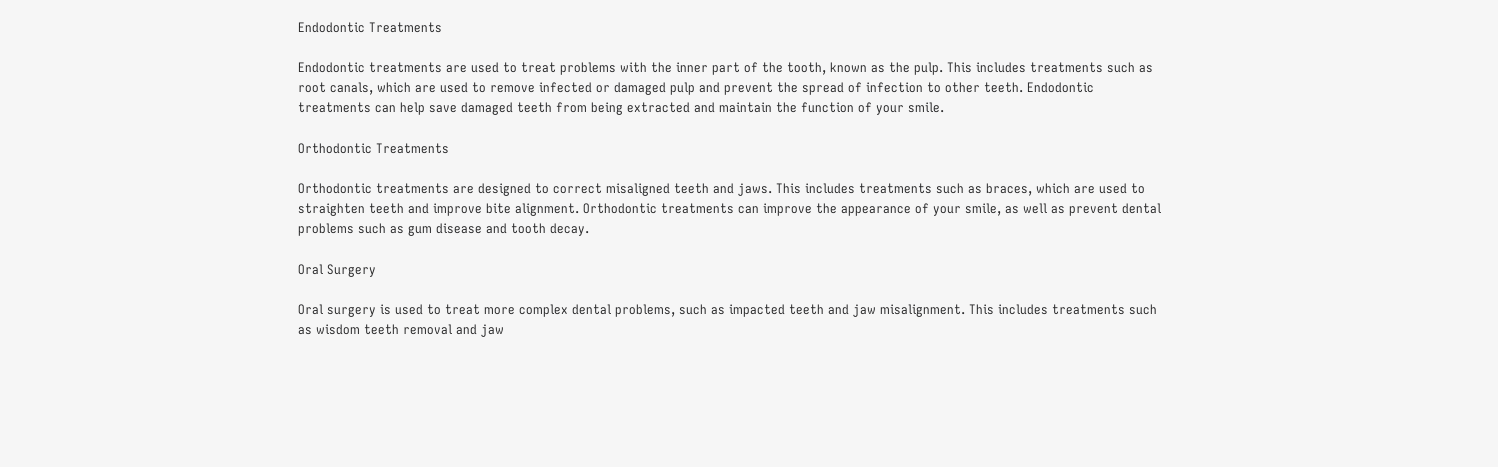Endodontic Treatments

Endodontic treatments are used to treat problems with the inner part of the tooth, known as the pulp. This includes treatments such as root canals, which are used to remove infected or damaged pulp and prevent the spread of infection to other teeth. Endodontic treatments can help save damaged teeth from being extracted and maintain the function of your smile.

Orthodontic Treatments

Orthodontic treatments are designed to correct misaligned teeth and jaws. This includes treatments such as braces, which are used to straighten teeth and improve bite alignment. Orthodontic treatments can improve the appearance of your smile, as well as prevent dental problems such as gum disease and tooth decay.

Oral Surgery

Oral surgery is used to treat more complex dental problems, such as impacted teeth and jaw misalignment. This includes treatments such as wisdom teeth removal and jaw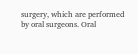surgery, which are performed by oral surgeons. Oral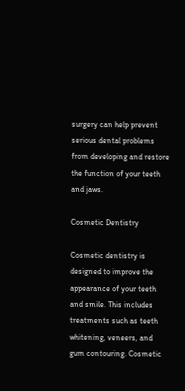surgery can help prevent serious dental problems from developing and restore the function of your teeth and jaws.

Cosmetic Dentistry

Cosmetic dentistry is designed to improve the appearance of your teeth and smile. This includes treatments such as teeth whitening, veneers, and gum contouring. Cosmetic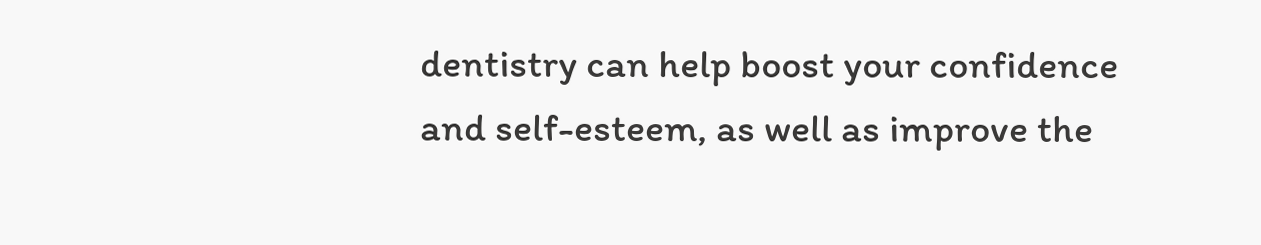dentistry can help boost your confidence and self-esteem, as well as improve the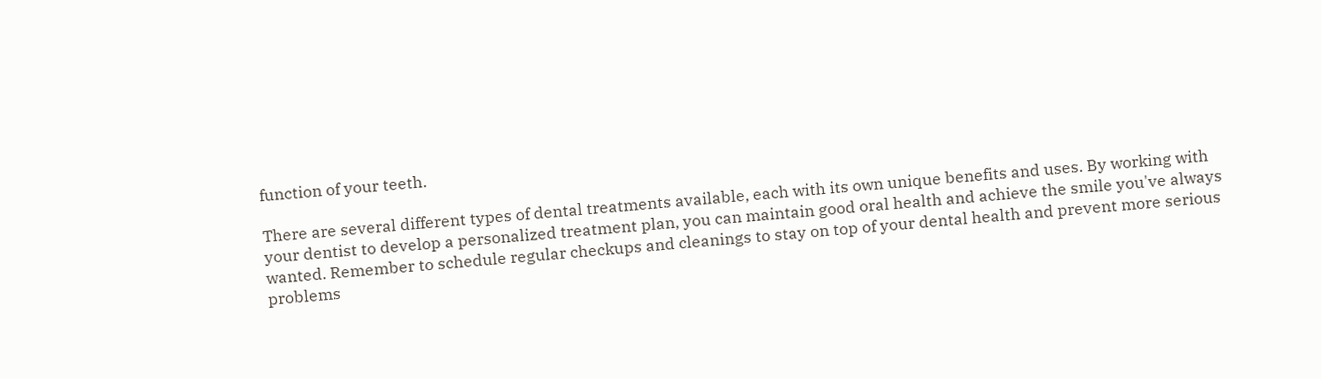function of your teeth.

There are several different types of dental treatments available, each with its own unique benefits and uses. By working with your dentist to develop a personalized treatment plan, you can maintain good oral health and achieve the smile you've always wanted. Remember to schedule regular checkups and cleanings to stay on top of your dental health and prevent more serious problems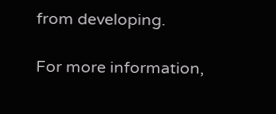from developing.

For more information,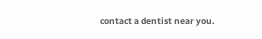contact a dentist near you.